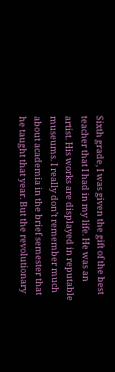Sixth grade, I was given the gift of the best teacher that I had in my life. He was an artist. His works are displayed in reputable museums. I really don’t remember much about academia in the brief semester that he taught that year. But the revolutionary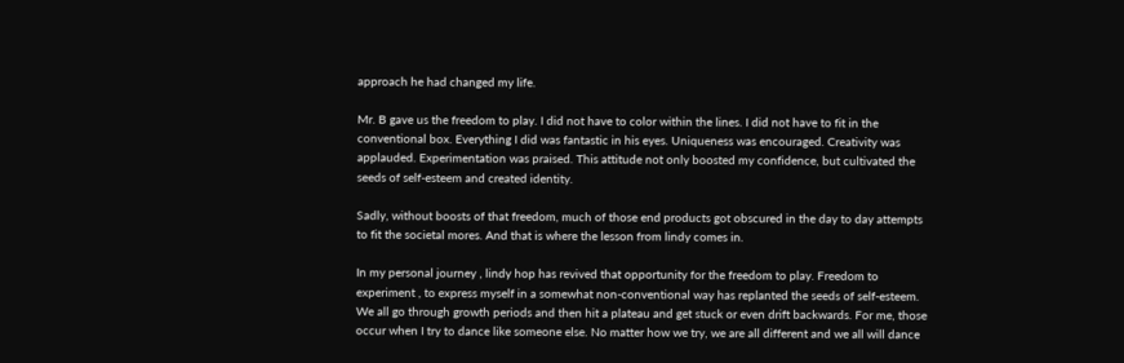approach he had changed my life.

Mr. B gave us the freedom to play. I did not have to color within the lines. I did not have to fit in the conventional box. Everything I did was fantastic in his eyes. Uniqueness was encouraged. Creativity was applauded. Experimentation was praised. This attitude not only boosted my confidence, but cultivated the seeds of self-esteem and created identity.

Sadly, without boosts of that freedom, much of those end products got obscured in the day to day attempts to fit the societal mores. And that is where the lesson from lindy comes in.

In my personal journey , lindy hop has revived that opportunity for the freedom to play. Freedom to experiment , to express myself in a somewhat non-conventional way has replanted the seeds of self-esteem. We all go through growth periods and then hit a plateau and get stuck or even drift backwards. For me, those occur when I try to dance like someone else. No matter how we try, we are all different and we all will dance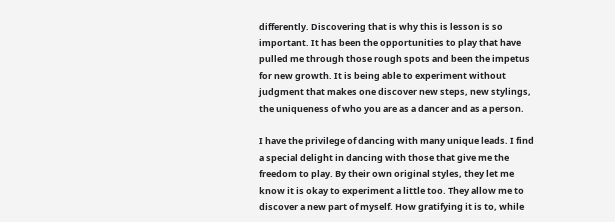differently. Discovering that is why this is lesson is so important. It has been the opportunities to play that have pulled me through those rough spots and been the impetus for new growth. It is being able to experiment without judgment that makes one discover new steps, new stylings, the uniqueness of who you are as a dancer and as a person.

I have the privilege of dancing with many unique leads. I find a special delight in dancing with those that give me the freedom to play. By their own original styles, they let me know it is okay to experiment a little too. They allow me to discover a new part of myself. How gratifying it is to, while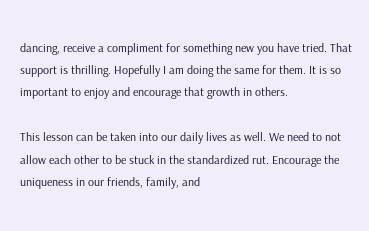dancing, receive a compliment for something new you have tried. That support is thrilling. Hopefully I am doing the same for them. It is so important to enjoy and encourage that growth in others.

This lesson can be taken into our daily lives as well. We need to not allow each other to be stuck in the standardized rut. Encourage the uniqueness in our friends, family, and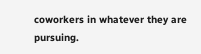coworkers in whatever they are pursuing.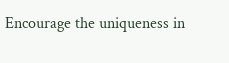Encourage the uniqueness in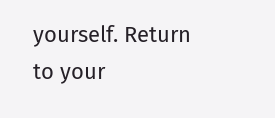yourself. Return to your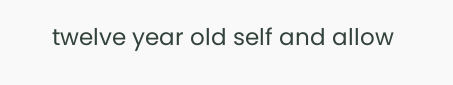twelve year old self and allow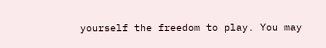yourself the freedom to play. You may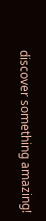discover something amazing!